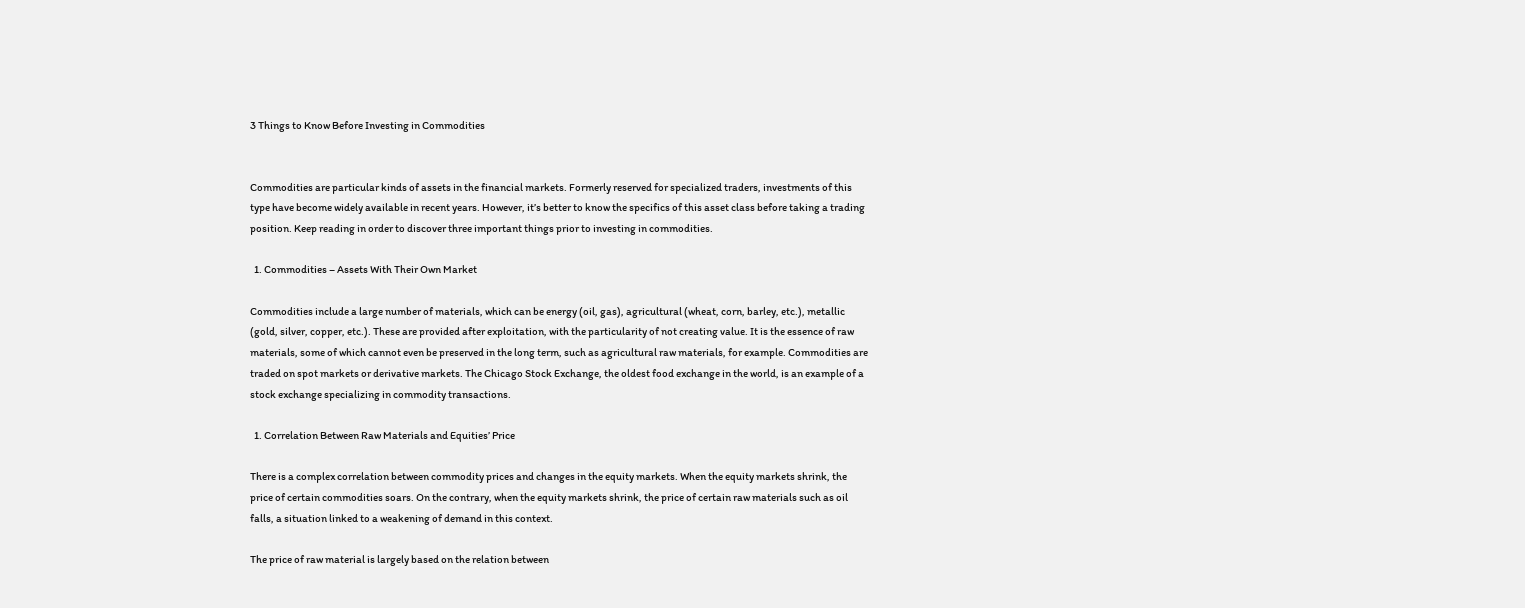3 Things to Know Before Investing in Commodities


Commodities are particular kinds of assets in the financial markets. Formerly reserved for specialized traders, investments of this type have become widely available in recent years. However, it’s better to know the specifics of this asset class before taking a trading position. Keep reading in order to discover three important things prior to investing in commodities.

  1. Commodities – Assets With Their Own Market

Commodities include a large number of materials, which can be energy (oil, gas), agricultural (wheat, corn, barley, etc.), metallic (gold, silver, copper, etc.). These are provided after exploitation, with the particularity of not creating value. It is the essence of raw materials, some of which cannot even be preserved in the long term, such as agricultural raw materials, for example. Commodities are traded on spot markets or derivative markets. The Chicago Stock Exchange, the oldest food exchange in the world, is an example of a stock exchange specializing in commodity transactions.

  1. Correlation Between Raw Materials and Equities’ Price

There is a complex correlation between commodity prices and changes in the equity markets. When the equity markets shrink, the price of certain commodities soars. On the contrary, when the equity markets shrink, the price of certain raw materials such as oil falls, a situation linked to a weakening of demand in this context.

The price of raw material is largely based on the relation between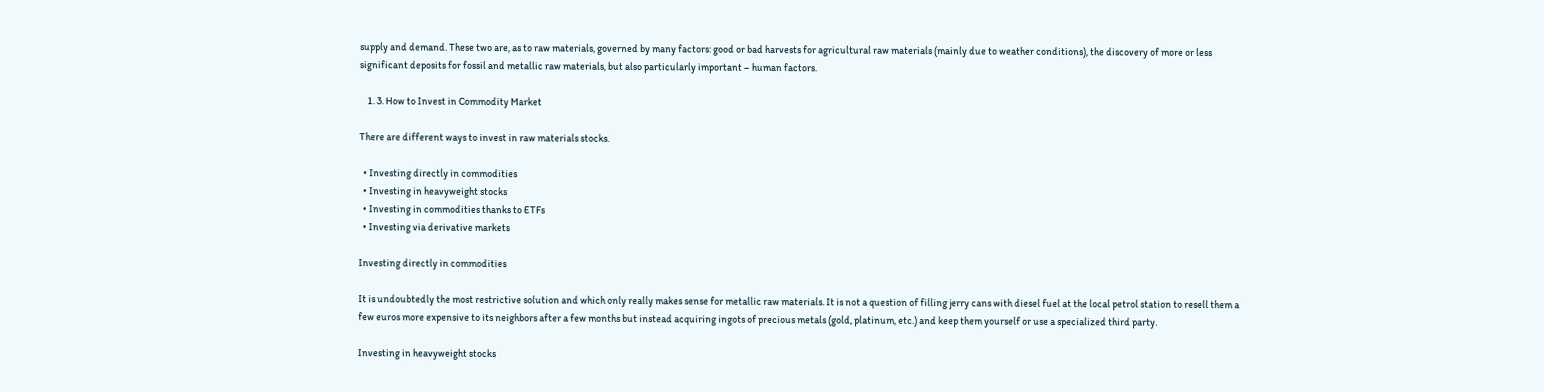supply and demand. These two are, as to raw materials, governed by many factors: good or bad harvests for agricultural raw materials (mainly due to weather conditions), the discovery of more or less significant deposits for fossil and metallic raw materials, but also particularly important – human factors.

    1. 3. How to Invest in Commodity Market

There are different ways to invest in raw materials stocks.

  • Investing directly in commodities
  • Investing in heavyweight stocks
  • Investing in commodities thanks to ETFs
  • Investing via derivative markets

Investing directly in commodities

It is undoubtedly the most restrictive solution and which only really makes sense for metallic raw materials. It is not a question of filling jerry cans with diesel fuel at the local petrol station to resell them a few euros more expensive to its neighbors after a few months but instead acquiring ingots of precious metals (gold, platinum, etc.) and keep them yourself or use a specialized third party.

Investing in heavyweight stocks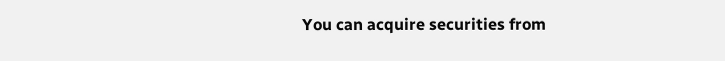You can acquire securities from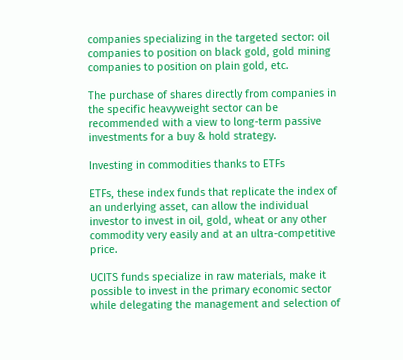companies specializing in the targeted sector: oil companies to position on black gold, gold mining companies to position on plain gold, etc.

The purchase of shares directly from companies in the specific heavyweight sector can be recommended with a view to long-term passive investments for a buy & hold strategy.

Investing in commodities thanks to ETFs

ETFs, these index funds that replicate the index of an underlying asset, can allow the individual investor to invest in oil, gold, wheat or any other commodity very easily and at an ultra-competitive price.

UCITS funds specialize in raw materials, make it possible to invest in the primary economic sector while delegating the management and selection of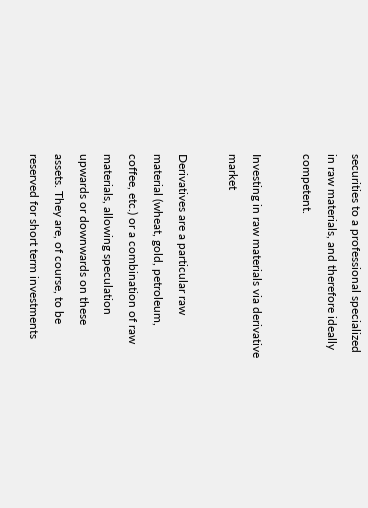securities to a professional specialized in raw materials, and therefore ideally competent.

Investing in raw materials via derivative market

Derivatives are a particular raw material (wheat, gold, petroleum, coffee, etc.) or a combination of raw materials, allowing speculation upwards or downwards on these assets. They are, of course, to be reserved for short term investments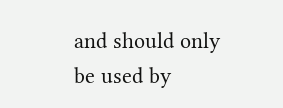and should only be used by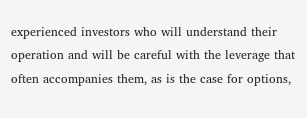experienced investors who will understand their operation and will be careful with the leverage that often accompanies them, as is the case for options,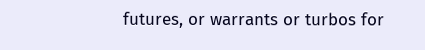futures, or warrants or turbos for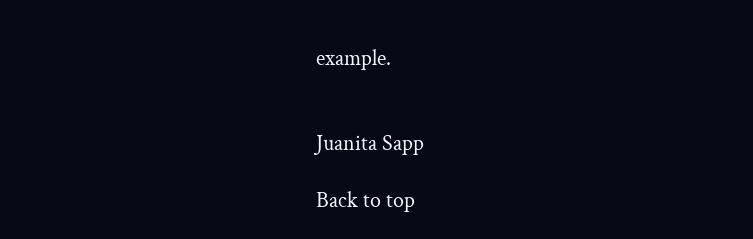example.


Juanita Sapp

Back to top